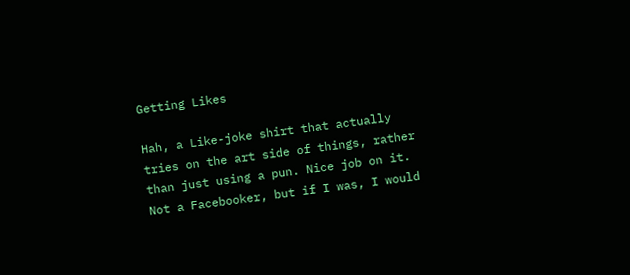Getting Likes

Hah, a Like-joke shirt that actually tries on the art side of things, rather than just using a pun. Nice job on it. Not a Facebooker, but if I was, I would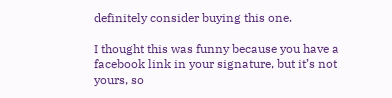definitely consider buying this one.

I thought this was funny because you have a facebook link in your signature, but it’s not yours, so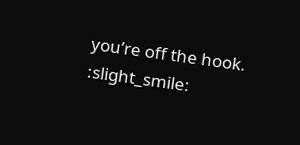you’re off the hook. :slight_smile: